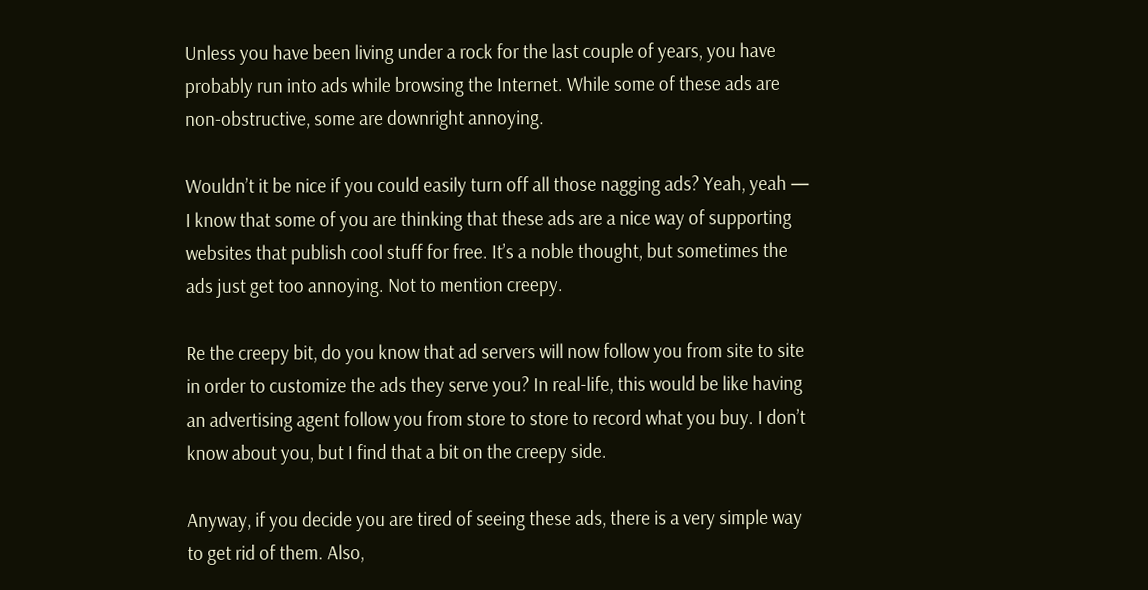Unless you have been living under a rock for the last couple of years, you have probably run into ads while browsing the Internet. While some of these ads are non-obstructive, some are downright annoying.

Wouldn’t it be nice if you could easily turn off all those nagging ads? Yeah, yeah — I know that some of you are thinking that these ads are a nice way of supporting websites that publish cool stuff for free. It’s a noble thought, but sometimes the ads just get too annoying. Not to mention creepy.

Re the creepy bit, do you know that ad servers will now follow you from site to site in order to customize the ads they serve you? In real-life, this would be like having an advertising agent follow you from store to store to record what you buy. I don’t know about you, but I find that a bit on the creepy side.

Anyway, if you decide you are tired of seeing these ads, there is a very simple way to get rid of them. Also,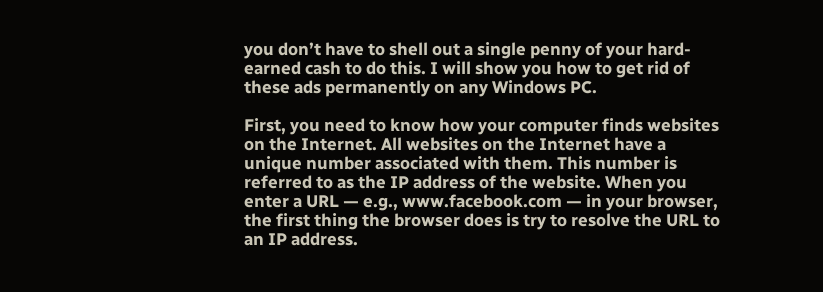you don’t have to shell out a single penny of your hard-earned cash to do this. I will show you how to get rid of these ads permanently on any Windows PC.

First, you need to know how your computer finds websites on the Internet. All websites on the Internet have a unique number associated with them. This number is referred to as the IP address of the website. When you enter a URL — e.g., www.facebook.com — in your browser, the first thing the browser does is try to resolve the URL to an IP address.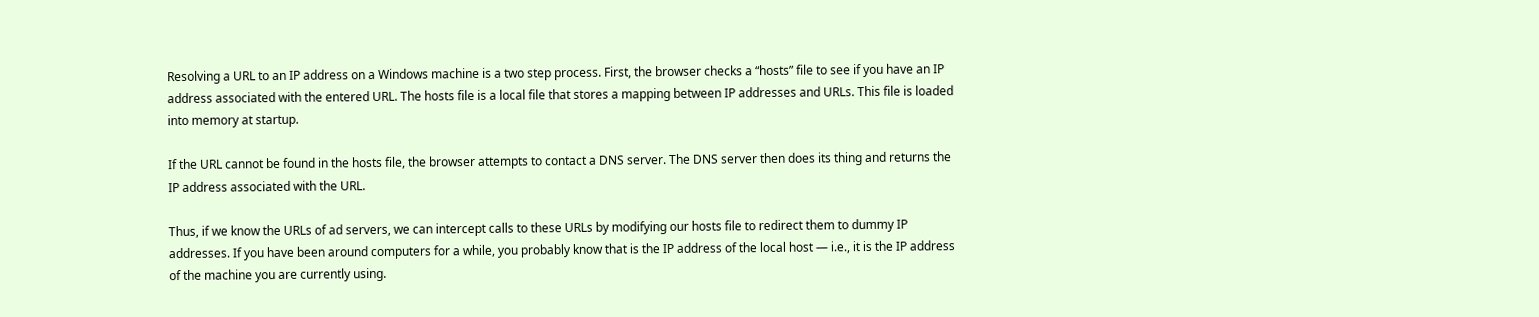Resolving a URL to an IP address on a Windows machine is a two step process. First, the browser checks a “hosts” file to see if you have an IP address associated with the entered URL. The hosts file is a local file that stores a mapping between IP addresses and URLs. This file is loaded into memory at startup.

If the URL cannot be found in the hosts file, the browser attempts to contact a DNS server. The DNS server then does its thing and returns the IP address associated with the URL.

Thus, if we know the URLs of ad servers, we can intercept calls to these URLs by modifying our hosts file to redirect them to dummy IP addresses. If you have been around computers for a while, you probably know that is the IP address of the local host — i.e., it is the IP address of the machine you are currently using.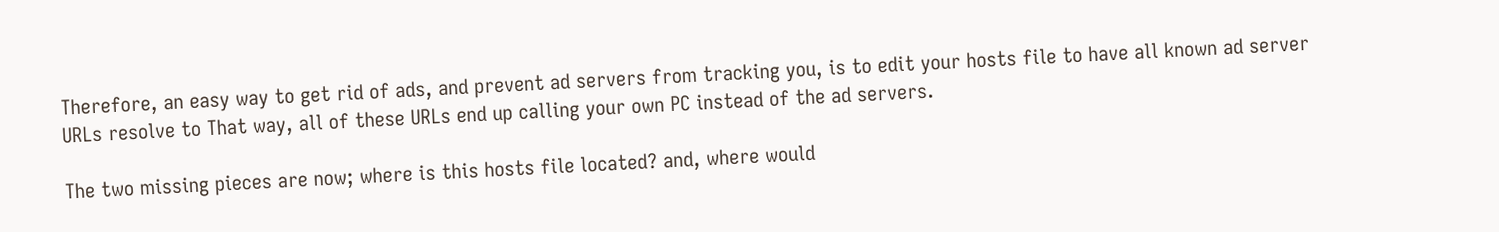Therefore, an easy way to get rid of ads, and prevent ad servers from tracking you, is to edit your hosts file to have all known ad server URLs resolve to That way, all of these URLs end up calling your own PC instead of the ad servers.

The two missing pieces are now; where is this hosts file located? and, where would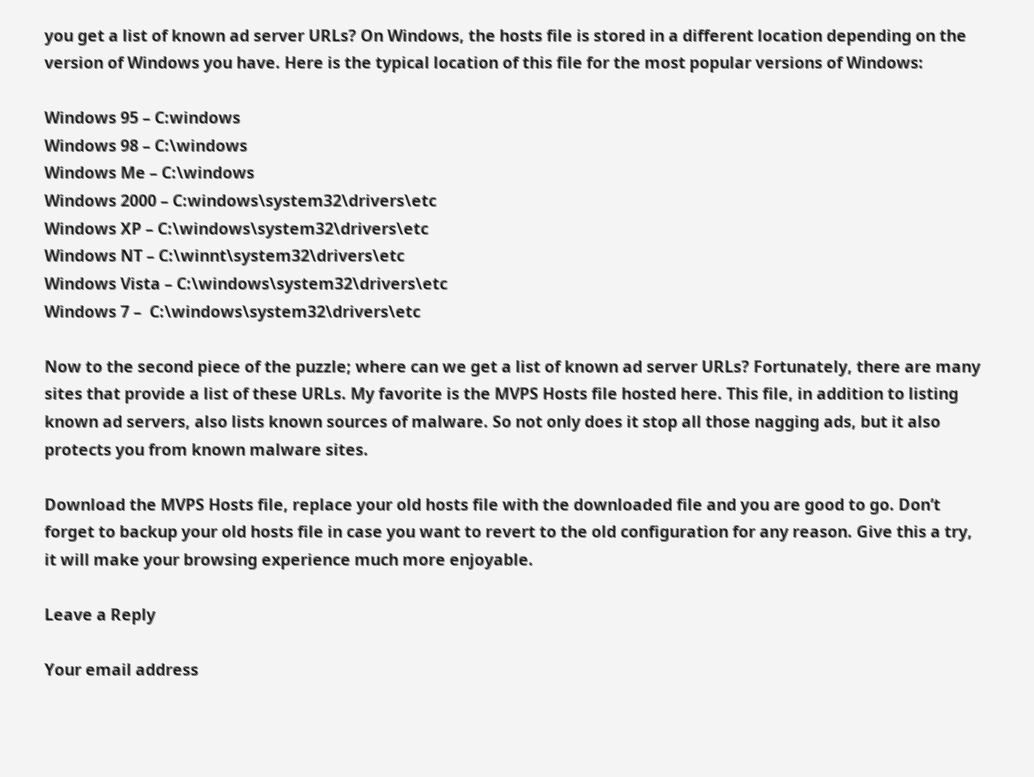you get a list of known ad server URLs? On Windows, the hosts file is stored in a different location depending on the version of Windows you have. Here is the typical location of this file for the most popular versions of Windows:

Windows 95 – C:windows
Windows 98 – C:\windows
Windows Me – C:\windows
Windows 2000 – C:windows\system32\drivers\etc
Windows XP – C:\windows\system32\drivers\etc
Windows NT – C:\winnt\system32\drivers\etc
Windows Vista – C:\windows\system32\drivers\etc
Windows 7 –  C:\windows\system32\drivers\etc

Now to the second piece of the puzzle; where can we get a list of known ad server URLs? Fortunately, there are many sites that provide a list of these URLs. My favorite is the MVPS Hosts file hosted here. This file, in addition to listing known ad servers, also lists known sources of malware. So not only does it stop all those nagging ads, but it also protects you from known malware sites.

Download the MVPS Hosts file, replace your old hosts file with the downloaded file and you are good to go. Don’t forget to backup your old hosts file in case you want to revert to the old configuration for any reason. Give this a try, it will make your browsing experience much more enjoyable.

Leave a Reply

Your email address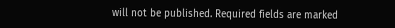will not be published. Required fields are marked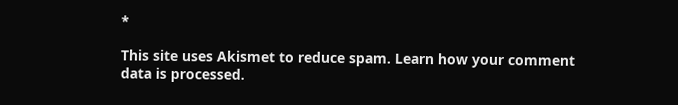*

This site uses Akismet to reduce spam. Learn how your comment data is processed.